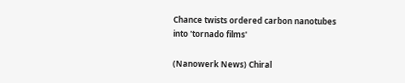Chance twists ordered carbon nanotubes into 'tornado films'

(Nanowerk News) Chiral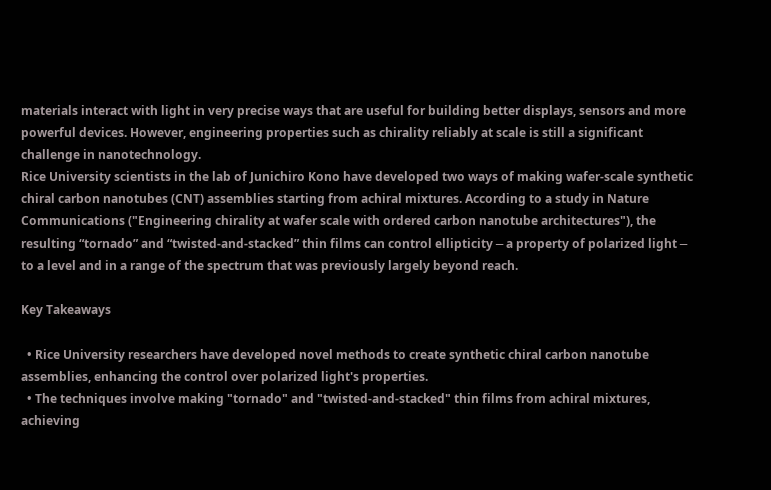materials interact with light in very precise ways that are useful for building better displays, sensors and more powerful devices. However, engineering properties such as chirality reliably at scale is still a significant challenge in nanotechnology.
Rice University scientists in the lab of Junichiro Kono have developed two ways of making wafer-scale synthetic chiral carbon nanotubes (CNT) assemblies starting from achiral mixtures. According to a study in Nature Communications ("Engineering chirality at wafer scale with ordered carbon nanotube architectures"), the resulting “tornado” and “twisted-and-stacked” thin films can control ellipticity ⎯ a property of polarized light ⎯ to a level and in a range of the spectrum that was previously largely beyond reach.

Key Takeaways

  • Rice University researchers have developed novel methods to create synthetic chiral carbon nanotube assemblies, enhancing the control over polarized light's properties.
  • The techniques involve making "tornado" and "twisted-and-stacked" thin films from achiral mixtures, achieving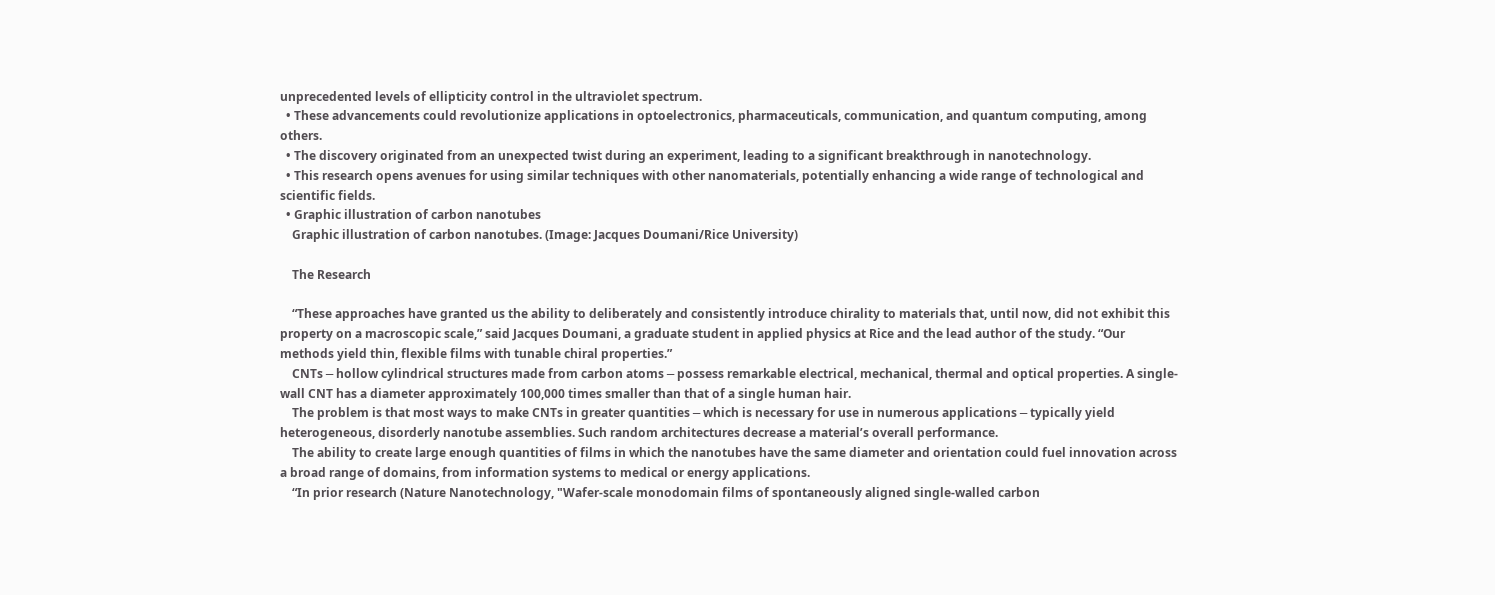unprecedented levels of ellipticity control in the ultraviolet spectrum.
  • These advancements could revolutionize applications in optoelectronics, pharmaceuticals, communication, and quantum computing, among others.
  • The discovery originated from an unexpected twist during an experiment, leading to a significant breakthrough in nanotechnology.
  • This research opens avenues for using similar techniques with other nanomaterials, potentially enhancing a wide range of technological and scientific fields.
  • Graphic illustration of carbon nanotubes
    Graphic illustration of carbon nanotubes. (Image: Jacques Doumani/Rice University)

    The Research

    “These approaches have granted us the ability to deliberately and consistently introduce chirality to materials that, until now, did not exhibit this property on a macroscopic scale,” said Jacques Doumani, a graduate student in applied physics at Rice and the lead author of the study. “Our methods yield thin, flexible films with tunable chiral properties.”
    CNTs ⎯ hollow cylindrical structures made from carbon atoms ⎯ possess remarkable electrical, mechanical, thermal and optical properties. A single-wall CNT has a diameter approximately 100,000 times smaller than that of a single human hair.
    The problem is that most ways to make CNTs in greater quantities ⎯ which is necessary for use in numerous applications ⎯ typically yield heterogeneous, disorderly nanotube assemblies. Such random architectures decrease a material’s overall performance.
    The ability to create large enough quantities of films in which the nanotubes have the same diameter and orientation could fuel innovation across a broad range of domains, from information systems to medical or energy applications.
    “In prior research (Nature Nanotechnology, "Wafer-scale monodomain films of spontaneously aligned single-walled carbon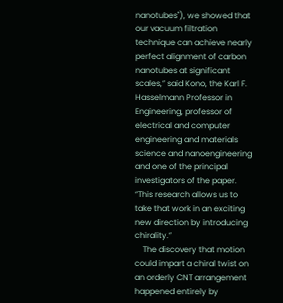nanotubes"), we showed that our vacuum filtration technique can achieve nearly perfect alignment of carbon nanotubes at significant scales,” said Kono, the Karl F. Hasselmann Professor in Engineering, professor of electrical and computer engineering and materials science and nanoengineering and one of the principal investigators of the paper. “This research allows us to take that work in an exciting new direction by introducing chirality.”
    The discovery that motion could impart a chiral twist on an orderly CNT arrangement happened entirely by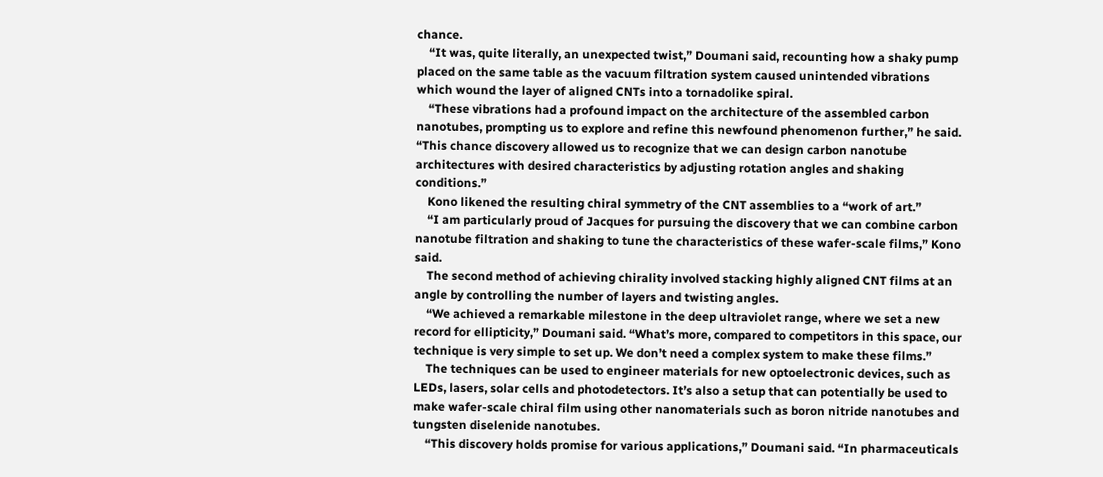chance.
    “It was, quite literally, an unexpected twist,” Doumani said, recounting how a shaky pump placed on the same table as the vacuum filtration system caused unintended vibrations which wound the layer of aligned CNTs into a tornadolike spiral.
    “These vibrations had a profound impact on the architecture of the assembled carbon nanotubes, prompting us to explore and refine this newfound phenomenon further,” he said. “This chance discovery allowed us to recognize that we can design carbon nanotube architectures with desired characteristics by adjusting rotation angles and shaking conditions.”
    Kono likened the resulting chiral symmetry of the CNT assemblies to a “work of art.”
    “I am particularly proud of Jacques for pursuing the discovery that we can combine carbon nanotube filtration and shaking to tune the characteristics of these wafer-scale films,” Kono said.
    The second method of achieving chirality involved stacking highly aligned CNT films at an angle by controlling the number of layers and twisting angles.
    “We achieved a remarkable milestone in the deep ultraviolet range, where we set a new record for ellipticity,” Doumani said. “What’s more, compared to competitors in this space, our technique is very simple to set up. We don’t need a complex system to make these films.”
    The techniques can be used to engineer materials for new optoelectronic devices, such as LEDs, lasers, solar cells and photodetectors. It’s also a setup that can potentially be used to make wafer-scale chiral film using other nanomaterials such as boron nitride nanotubes and tungsten diselenide nanotubes.
    “This discovery holds promise for various applications,” Doumani said. “In pharmaceuticals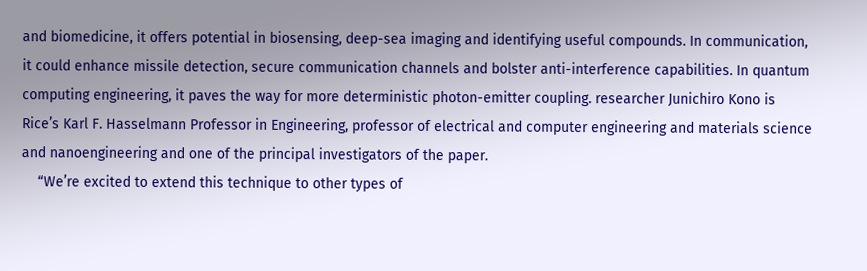and biomedicine, it offers potential in biosensing, deep-sea imaging and identifying useful compounds. In communication, it could enhance missile detection, secure communication channels and bolster anti-interference capabilities. In quantum computing engineering, it paves the way for more deterministic photon-emitter coupling. researcher Junichiro Kono is Rice’s Karl F. Hasselmann Professor in Engineering, professor of electrical and computer engineering and materials science and nanoengineering and one of the principal investigators of the paper.
    “We’re excited to extend this technique to other types of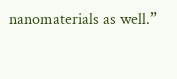nanomaterials as well.”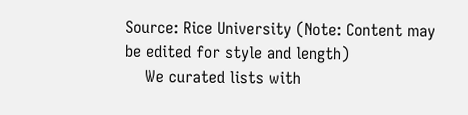Source: Rice University (Note: Content may be edited for style and length)
    We curated lists with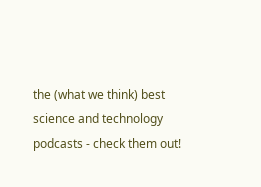the (what we think) best science and technology podcasts - check them out!